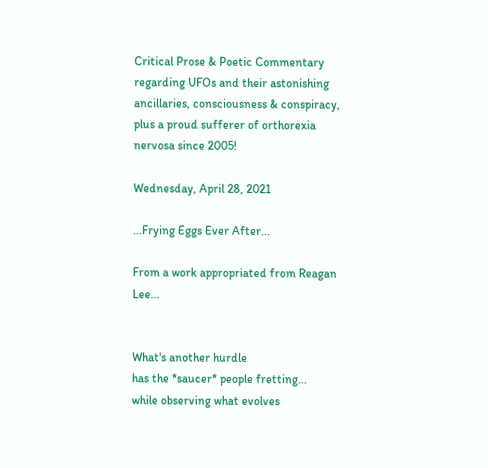Critical Prose & Poetic Commentary regarding UFOs and their astonishing ancillaries, consciousness & conspiracy, plus a proud sufferer of orthorexia nervosa since 2005!

Wednesday, April 28, 2021

...Frying Eggs Ever After...

From a work appropriated from Reagan Lee...


What's another hurdle
has the *saucer* people fretting...
while observing what evolves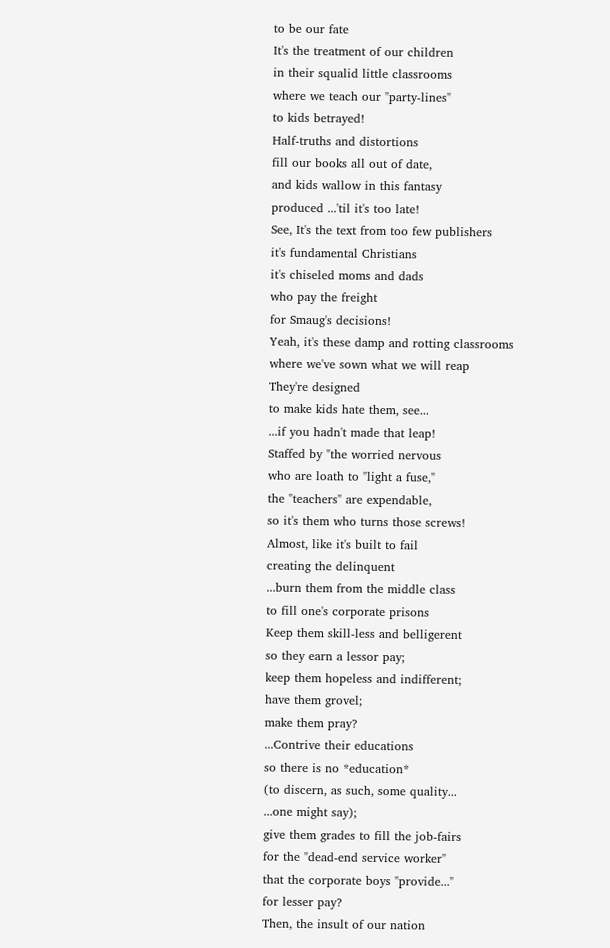to be our fate
It's the treatment of our children
in their squalid little classrooms
where we teach our "party-lines"
to kids betrayed!
Half-truths and distortions
fill our books all out of date,
and kids wallow in this fantasy
produced ...'til it's too late!
See, It's the text from too few publishers
it's fundamental Christians
it's chiseled moms and dads
who pay the freight
for Smaug's decisions!
Yeah, it's these damp and rotting classrooms
where we've sown what we will reap
They're designed
to make kids hate them, see...
...if you hadn't made that leap!
Staffed by "the worried nervous
who are loath to "light a fuse,"
the "teachers" are expendable,
so it's them who turns those screws!
Almost, like it's built to fail
creating the delinquent
...burn them from the middle class
to fill one's corporate prisons
Keep them skill-less and belligerent
so they earn a lessor pay;
keep them hopeless and indifferent;
have them grovel;
make them pray?
...Contrive their educations
so there is no *education*
(to discern, as such, some quality...
...one might say);
give them grades to fill the job-fairs
for the "dead-end service worker"
that the corporate boys "provide..."
for lesser pay?
Then, the insult of our nation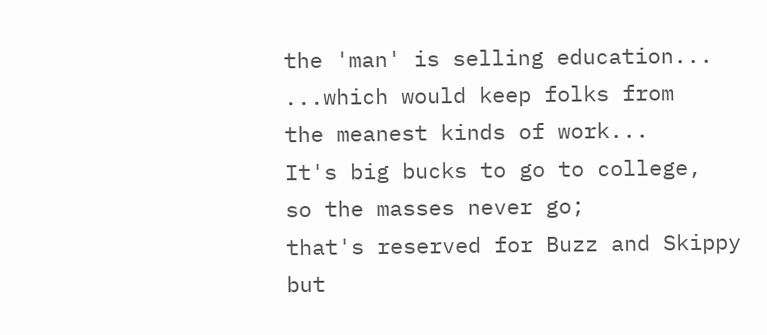the 'man' is selling education...
...which would keep folks from
the meanest kinds of work...
It's big bucks to go to college,
so the masses never go;
that's reserved for Buzz and Skippy
but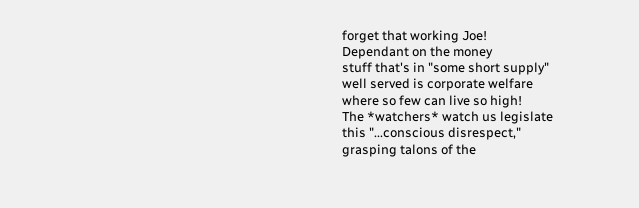forget that working Joe!
Dependant on the money
stuff that's in "some short supply"
well served is corporate welfare
where so few can live so high!
The *watchers* watch us legislate
this "...conscious disrespect,"
grasping talons of the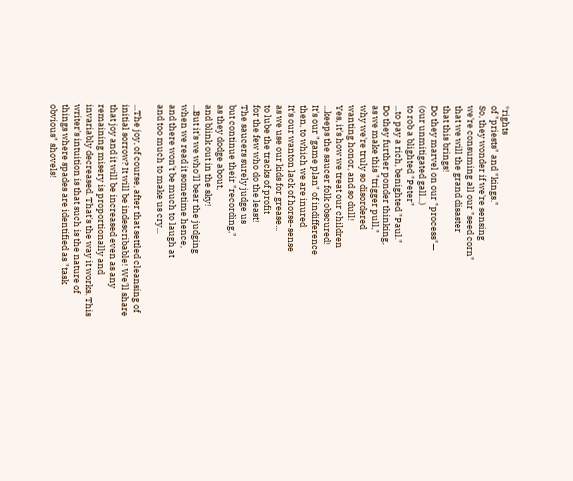*rights
of "priests" and "kings."
So, they wonder if we're sensing
we're consuming all our "seed corn"
that we will the grand disaster
that this brings!
Do they marvel on our "process"—
(our unmitigated gall...)
to rob a blighted "Peter"
...to pay a rich, benighted "Paul."
Do they further ponder thinking,
as we make this "trigger pull,"
why we're truly so disordered
wanting honor, and so dull!
Yes, it's how we treat our children
...keeps the saucer folk obscured!
It's our "game plan" of indifference
then, to which we are inured
It's our wanton lack of horse-sense
as we use our kids for grease...
to lube the tracks of profit
for the few who do the least!
The saucers surely judge us
but continue their "recording,"
as they dodge about,
and blink out in the sky!
...But it's we who'll bear the judging
when we read it sometime hence,
and there won't be much to laugh at
and too much to make us cry...

...The joy, of course, after that settled cleansing of initial sorrow? It will be indescribable! We'll share that joy and it will be increased even as any remaining misery is proportionally and invariably decreased. That's the way it works. This writer's intuition is that such is the nature of things where spades are identified as "task obvious" shovels!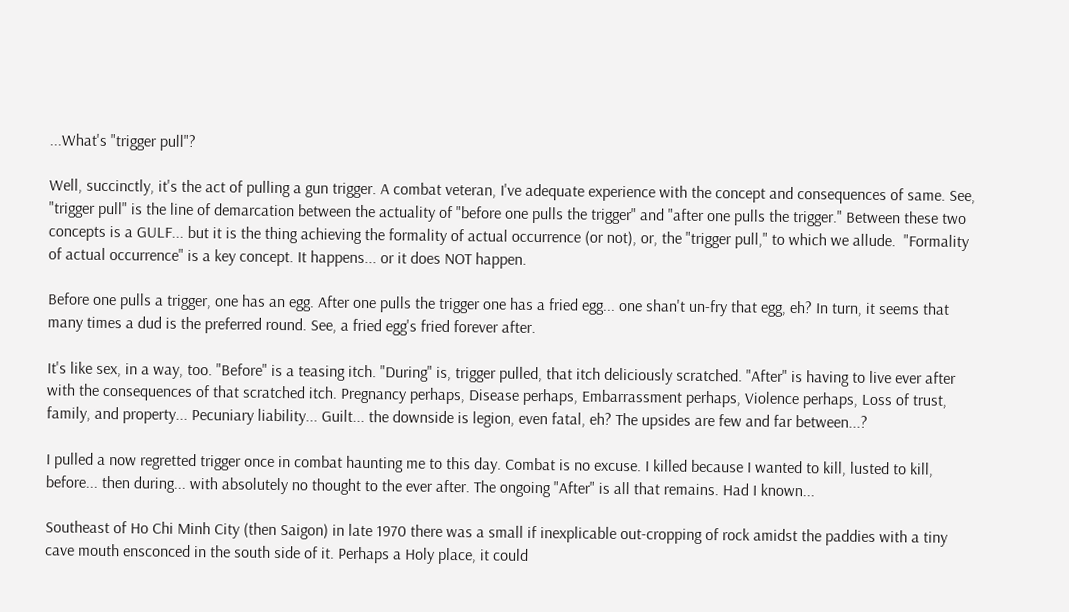...What's "trigger pull"?

Well, succinctly, it's the act of pulling a gun trigger. A combat veteran, I've adequate experience with the concept and consequences of same. See, "trigger pull" is the line of demarcation between the actuality of "before one pulls the trigger" and "after one pulls the trigger." Between these two concepts is a GULF... but it is the thing achieving the formality of actual occurrence (or not), or, the "trigger pull," to which we allude.  "Formality of actual occurrence" is a key concept. It happens... or it does NOT happen.

Before one pulls a trigger, one has an egg. After one pulls the trigger one has a fried egg... one shan't un-fry that egg, eh? In turn, it seems that many times a dud is the preferred round. See, a fried egg's fried forever after.

It's like sex, in a way, too. "Before" is a teasing itch. "During" is, trigger pulled, that itch deliciously scratched. "After" is having to live ever after with the consequences of that scratched itch. Pregnancy perhaps, Disease perhaps, Embarrassment perhaps, Violence perhaps, Loss of trust, family, and property... Pecuniary liability... Guilt... the downside is legion, even fatal, eh? The upsides are few and far between...?

I pulled a now regretted trigger once in combat haunting me to this day. Combat is no excuse. I killed because I wanted to kill, lusted to kill, before... then during... with absolutely no thought to the ever after. The ongoing "After" is all that remains. Had I known...

Southeast of Ho Chi Minh City (then Saigon) in late 1970 there was a small if inexplicable out-cropping of rock amidst the paddies with a tiny cave mouth ensconced in the south side of it. Perhaps a Holy place, it could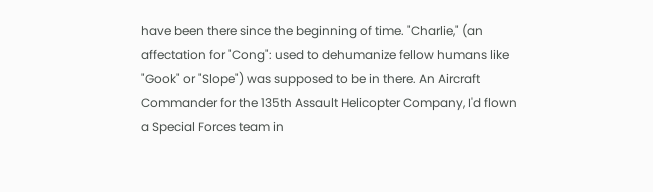have been there since the beginning of time. "Charlie," (an affectation for "Cong": used to dehumanize fellow humans like "Gook" or "Slope") was supposed to be in there. An Aircraft Commander for the 135th Assault Helicopter Company, I'd flown a Special Forces team in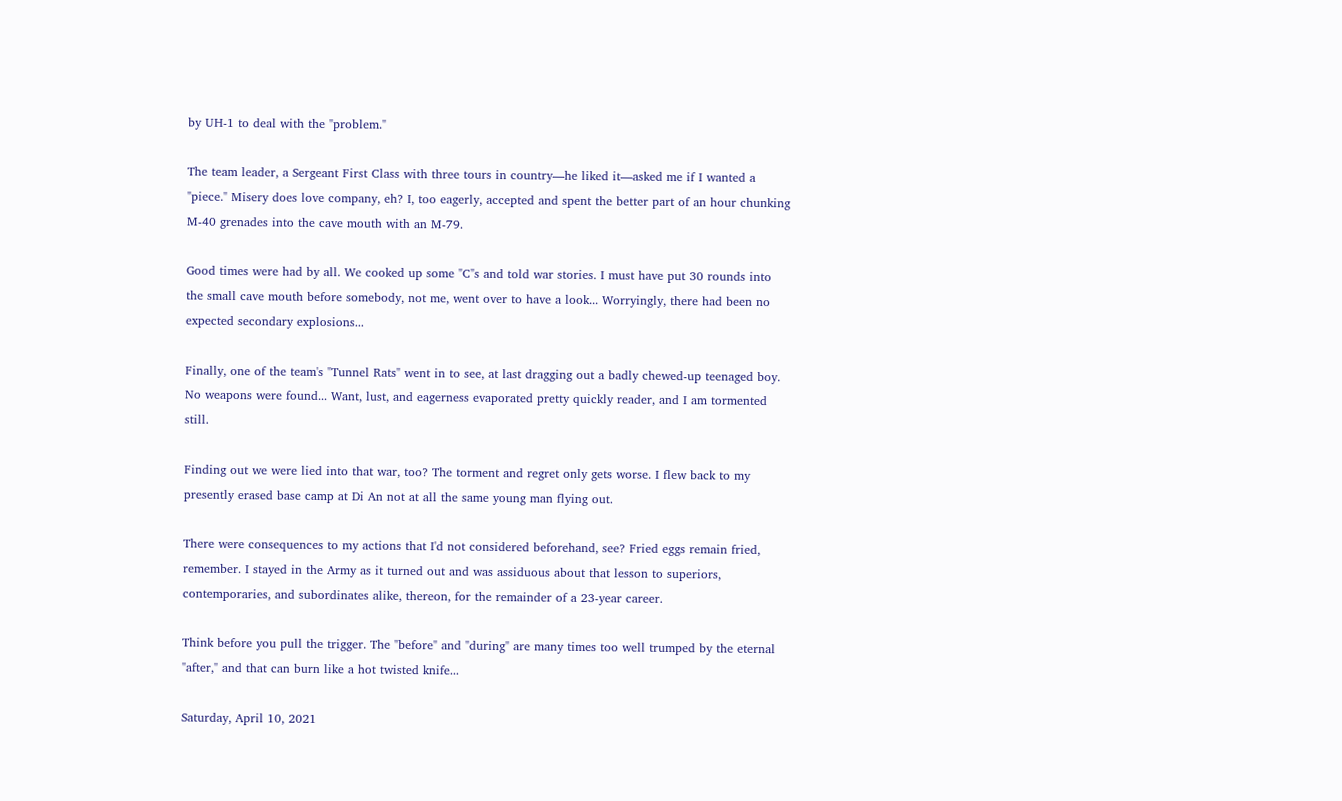by UH-1 to deal with the "problem."

The team leader, a Sergeant First Class with three tours in country—he liked it—asked me if I wanted a "piece." Misery does love company, eh? I, too eagerly, accepted and spent the better part of an hour chunking M-40 grenades into the cave mouth with an M-79.

Good times were had by all. We cooked up some "C"s and told war stories. I must have put 30 rounds into the small cave mouth before somebody, not me, went over to have a look... Worryingly, there had been no expected secondary explosions...

Finally, one of the team's "Tunnel Rats" went in to see, at last dragging out a badly chewed-up teenaged boy. No weapons were found... Want, lust, and eagerness evaporated pretty quickly reader, and I am tormented still.

Finding out we were lied into that war, too? The torment and regret only gets worse. I flew back to my presently erased base camp at Di An not at all the same young man flying out.

There were consequences to my actions that I'd not considered beforehand, see? Fried eggs remain fried, remember. I stayed in the Army as it turned out and was assiduous about that lesson to superiors, contemporaries, and subordinates alike, thereon, for the remainder of a 23-year career.

Think before you pull the trigger. The "before" and "during" are many times too well trumped by the eternal "after," and that can burn like a hot twisted knife...

Saturday, April 10, 2021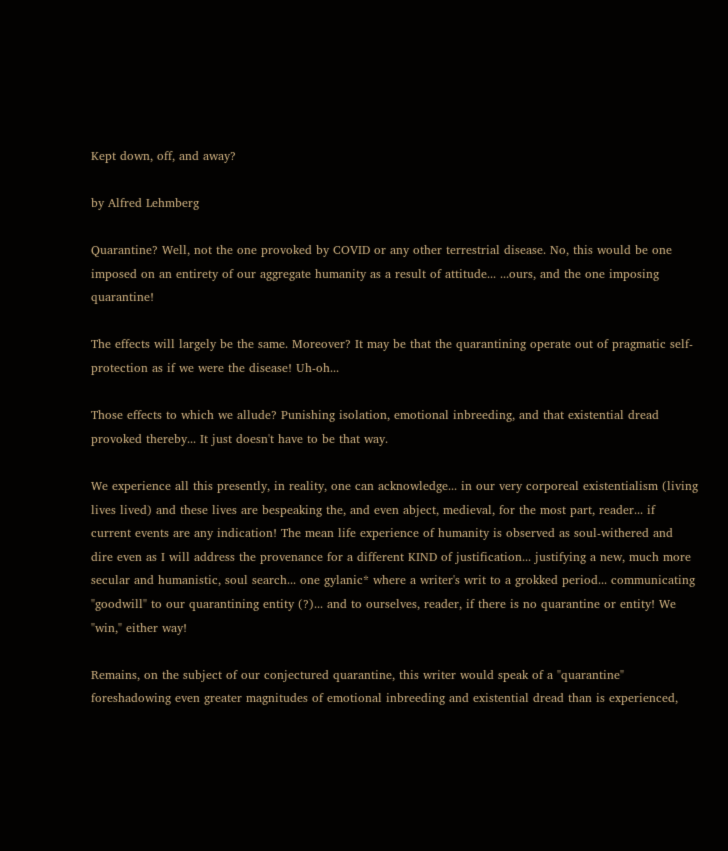Kept down, off, and away?

by Alfred Lehmberg

Quarantine? Well, not the one provoked by COVID or any other terrestrial disease. No, this would be one imposed on an entirety of our aggregate humanity as a result of attitude... ...ours, and the one imposing quarantine!

The effects will largely be the same. Moreover? It may be that the quarantining operate out of pragmatic self-protection as if we were the disease! Uh-oh...

Those effects to which we allude? Punishing isolation, emotional inbreeding, and that existential dread provoked thereby... It just doesn't have to be that way.

We experience all this presently, in reality, one can acknowledge... in our very corporeal existentialism (living lives lived) and these lives are bespeaking the, and even abject, medieval, for the most part, reader... if current events are any indication! The mean life experience of humanity is observed as soul-withered and dire even as I will address the provenance for a different KIND of justification... justifying a new, much more secular and humanistic, soul search... one gylanic* where a writer's writ to a grokked period... communicating "goodwill" to our quarantining entity (?)... and to ourselves, reader, if there is no quarantine or entity! We "win," either way!

Remains, on the subject of our conjectured quarantine, this writer would speak of a "quarantine" foreshadowing even greater magnitudes of emotional inbreeding and existential dread than is experienced,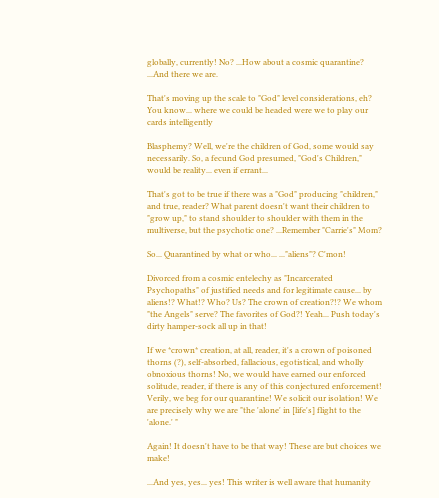globally, currently! No? ...How about a cosmic quarantine? ...And there we are.

That's moving up the scale to "God" level considerations, eh? You know... where we could be headed were we to play our cards intelligently

Blasphemy? Well, we're the children of God, some would say necessarily. So, a fecund God presumed, "God's Children," would be reality... even if errant...

That's got to be true if there was a "God" producing "children," and true, reader? What parent doesn't want their children to "grow up," to stand shoulder to shoulder with them in the multiverse, but the psychotic one? ...Remember "Carrie's" Mom?

So... Quarantined by what or who... ..."aliens"? C'mon!

Divorced from a cosmic entelechy as "Incarcerated Psychopaths" of justified needs and for legitimate cause... by aliens!? What!? Who? Us? The crown of creation?!? We whom "the Angels" serve? The favorites of God?! Yeah... Push today's dirty hamper-sock all up in that!

If we *crown* creation, at all, reader, it's a crown of poisoned thorns (?), self-absorbed, fallacious, egotistical, and wholly obnoxious thorns! No, we would have earned our enforced solitude, reader, if there is any of this conjectured enforcement! Verily, we beg for our quarantine! We solicit our isolation! We are precisely why we are "the 'alone' in [life's] flight to the 'alone.' "

Again! It doesn't have to be that way! These are but choices we make!

...And yes, yes... yes! This writer is well aware that humanity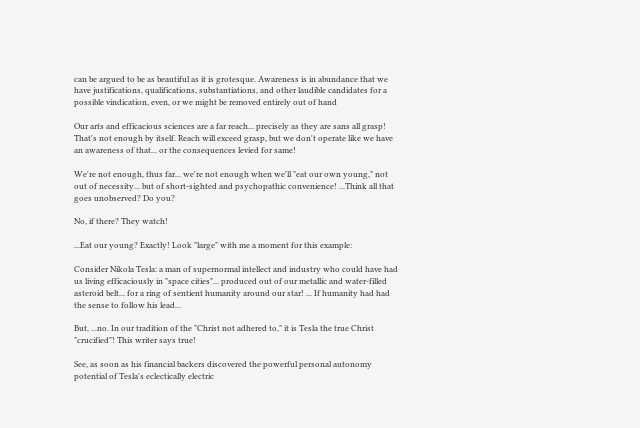can be argued to be as beautiful as it is grotesque. Awareness is in abundance that we have justifications, qualifications, substantiations, and other laudible candidates for a possible vindication, even, or we might be removed entirely out of hand

Our arts and efficacious sciences are a far reach... precisely as they are sans all grasp! That's not enough by itself. Reach will exceed grasp, but we don't operate like we have an awareness of that... or the consequences levied for same!

We're not enough, thus far... we're not enough when we'll "eat our own young," not out of necessity... but of short-sighted and psychopathic convenience! ...Think all that goes unobserved? Do you?

No, if there? They watch!

...Eat our young? Exactly! Look "large" with me a moment for this example:

Consider Nikola Tesla: a man of supernormal intellect and industry who could have had us living efficaciously in "space cities"... produced out of our metallic and water-filled asteroid belt... for a ring of sentient humanity around our star! ... If humanity had had the sense to follow his lead...

But, ...no. In our tradition of the "Christ not adhered to," it is Tesla the true Christ "crucified"! This writer says true!

See, as soon as his financial backers discovered the powerful personal autonomy potential of Tesla's eclectically electric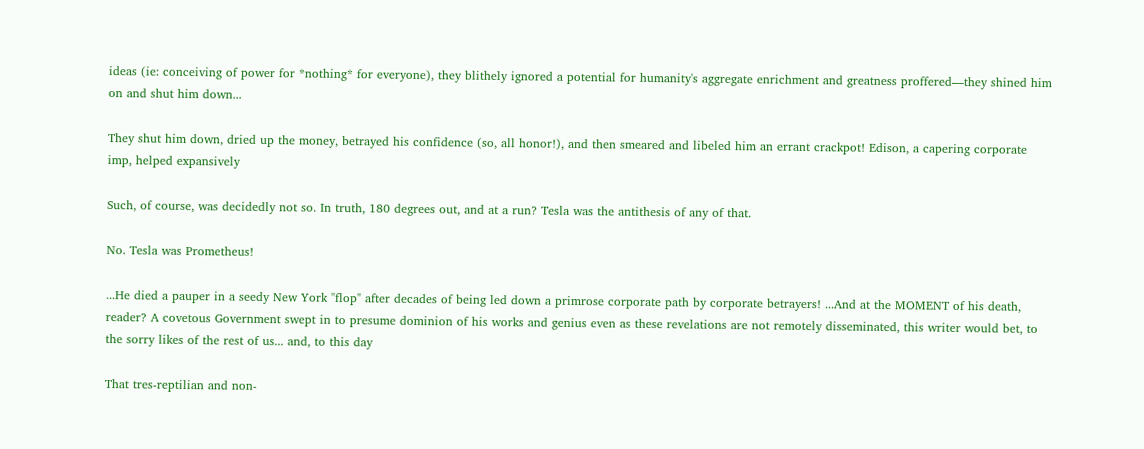ideas (ie: conceiving of power for *nothing* for everyone), they blithely ignored a potential for humanity's aggregate enrichment and greatness proffered—they shined him on and shut him down...

They shut him down, dried up the money, betrayed his confidence (so, all honor!), and then smeared and libeled him an errant crackpot! Edison, a capering corporate imp, helped expansively

Such, of course, was decidedly not so. In truth, 180 degrees out, and at a run? Tesla was the antithesis of any of that.

No. Tesla was Prometheus!

...He died a pauper in a seedy New York "flop" after decades of being led down a primrose corporate path by corporate betrayers! ...And at the MOMENT of his death, reader? A covetous Government swept in to presume dominion of his works and genius even as these revelations are not remotely disseminated, this writer would bet, to the sorry likes of the rest of us... and, to this day

That tres-reptilian and non-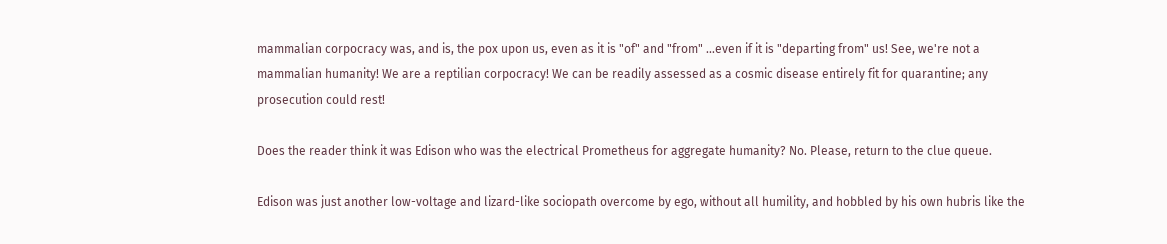mammalian corpocracy was, and is, the pox upon us, even as it is "of" and "from" ...even if it is "departing from" us! See, we're not a mammalian humanity! We are a reptilian corpocracy! We can be readily assessed as a cosmic disease entirely fit for quarantine; any prosecution could rest!

Does the reader think it was Edison who was the electrical Prometheus for aggregate humanity? No. Please, return to the clue queue.

Edison was just another low-voltage and lizard-like sociopath overcome by ego, without all humility, and hobbled by his own hubris like the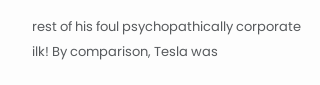rest of his foul psychopathically corporate ilk! By comparison, Tesla was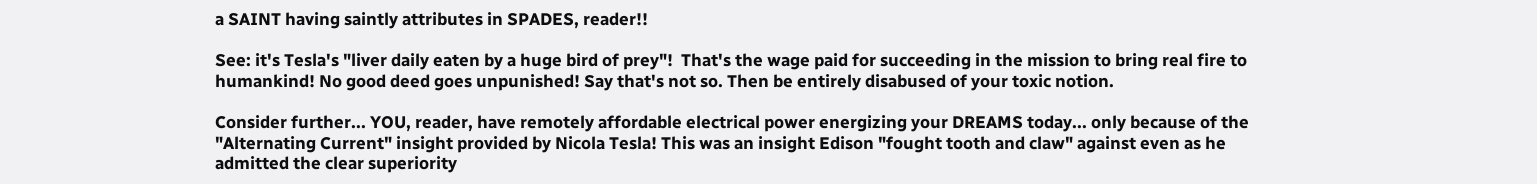a SAINT having saintly attributes in SPADES, reader!!

See: it's Tesla's "liver daily eaten by a huge bird of prey"!  That's the wage paid for succeeding in the mission to bring real fire to humankind! No good deed goes unpunished! Say that's not so. Then be entirely disabused of your toxic notion.

Consider further... YOU, reader, have remotely affordable electrical power energizing your DREAMS today... only because of the "Alternating Current" insight provided by Nicola Tesla! This was an insight Edison "fought tooth and claw" against even as he admitted the clear superiority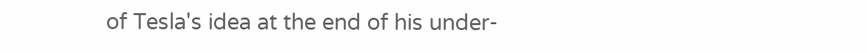of Tesla's idea at the end of his under-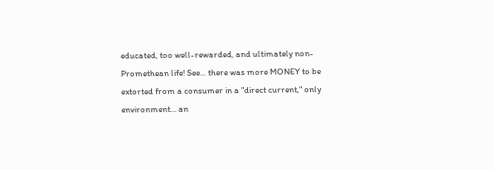educated, too well-rewarded, and ultimately non-Promethean life! See... there was more MONEY to be extorted from a consumer in a "direct current," only environment... an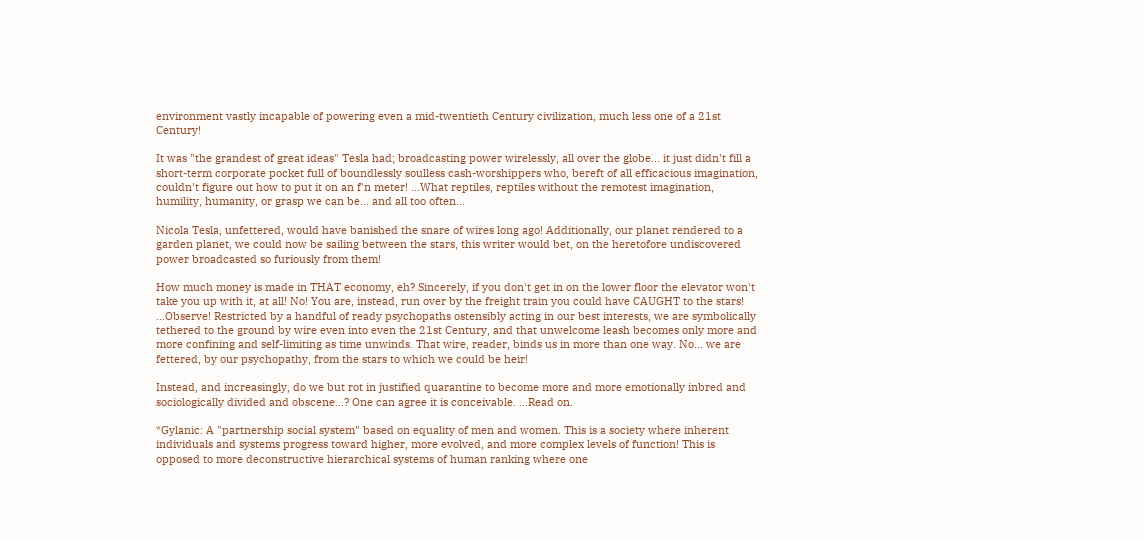environment vastly incapable of powering even a mid-twentieth Century civilization, much less one of a 21st Century!

It was "the grandest of great ideas" Tesla had; broadcasting power wirelessly, all over the globe... it just didn't fill a short-term corporate pocket full of boundlessly soulless cash-worshippers who, bereft of all efficacious imagination, couldn't figure out how to put it on an f'n meter! ...What reptiles, reptiles without the remotest imagination, humility, humanity, or grasp we can be... and all too often...

Nicola Tesla, unfettered, would have banished the snare of wires long ago! Additionally, our planet rendered to a garden planet, we could now be sailing between the stars, this writer would bet, on the heretofore undiscovered power broadcasted so furiously from them!

How much money is made in THAT economy, eh? Sincerely, if you don't get in on the lower floor the elevator won't take you up with it, at all! No! You are, instead, run over by the freight train you could have CAUGHT to the stars!
...Observe! Restricted by a handful of ready psychopaths ostensibly acting in our best interests, we are symbolically tethered to the ground by wire even into even the 21st Century, and that unwelcome leash becomes only more and more confining and self-limiting as time unwinds. That wire, reader, binds us in more than one way. No... we are fettered, by our psychopathy, from the stars to which we could be heir!

Instead, and increasingly, do we but rot in justified quarantine to become more and more emotionally inbred and sociologically divided and obscene...? One can agree it is conceivable. ...Read on.

*Gylanic: A "partnership social system" based on equality of men and women. This is a society where inherent individuals and systems progress toward higher, more evolved, and more complex levels of function! This is opposed to more deconstructive hierarchical systems of human ranking where one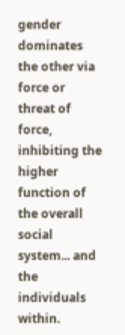gender dominates the other via force or threat of force, inhibiting the higher function of the overall social system... and the individuals within.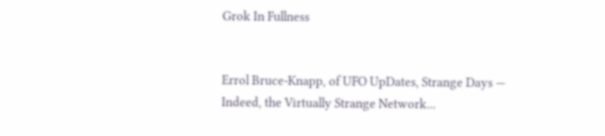Grok In Fullness


Errol Bruce-Knapp, of UFO UpDates, Strange Days — Indeed, the Virtually Strange Network...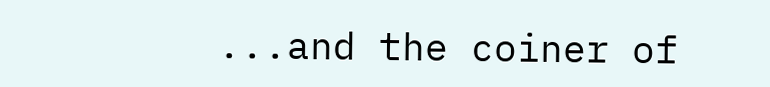...and the coiner of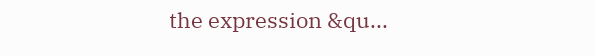the expression &qu...